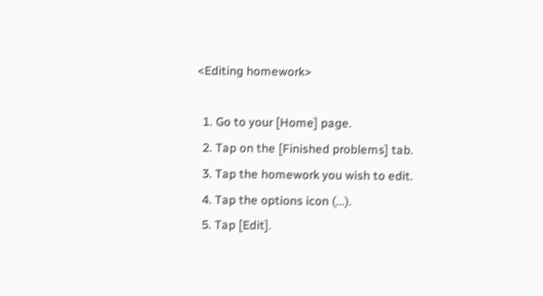<Editing homework>

  1. Go to your [Home] page.
  2. Tap on the [Finished problems] tab.
  3. Tap the homework you wish to edit.
  4. Tap the options icon (...).
  5. Tap [Edit].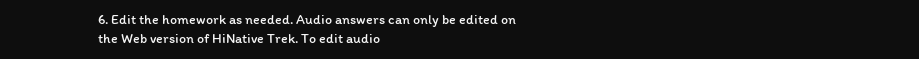6. Edit the homework as needed. Audio answers can only be edited on the Web version of HiNative Trek. To edit audio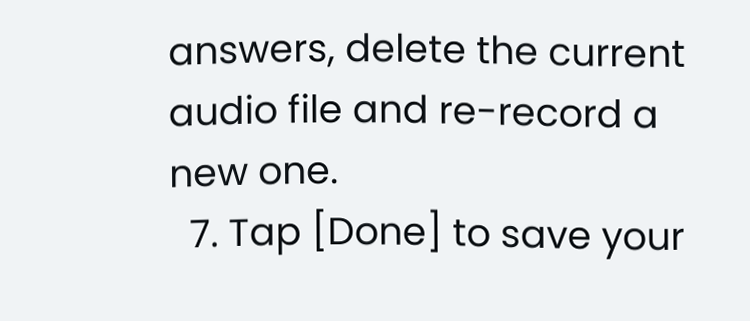answers, delete the current audio file and re-record a new one.
  7. Tap [Done] to save your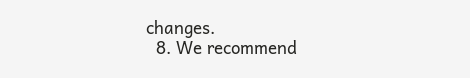changes.
  8. We recommend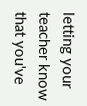letting your teacher know that you've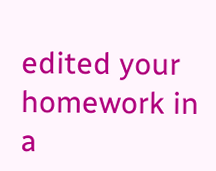edited your homework in a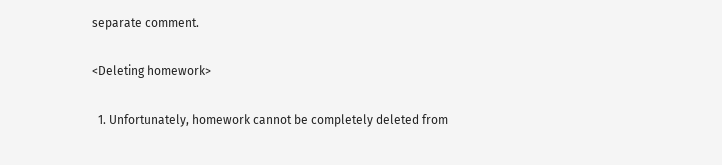separate comment.

<Deleting homework>

  1. Unfortunately, homework cannot be completely deleted from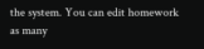the system. You can edit homework as many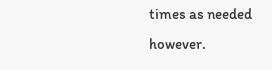times as needed however.